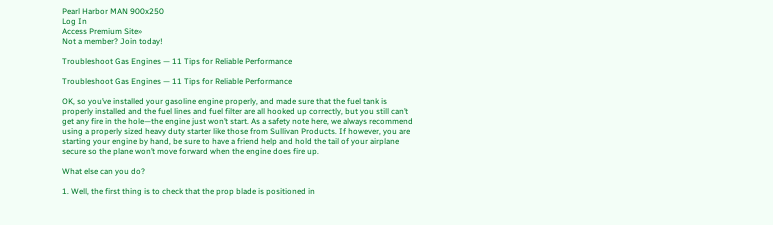Pearl Harbor MAN 900x250
Log In
Access Premium Site»
Not a member? Join today!

Troubleshoot Gas Engines — 11 Tips for Reliable Performance

Troubleshoot Gas Engines — 11 Tips for Reliable Performance

OK, so you’ve installed your gasoline engine properly, and made sure that the fuel tank is properly installed and the fuel lines and fuel filter are all hooked up correctly, but you still can’t get any fire in the hole—the engine just won’t start. As a safety note here, we always recommend using a properly sized heavy duty starter like those from Sullivan Products. If however, you are starting your engine by hand, be sure to have a friend help and hold the tail of your airplane secure so the plane won’t move forward when the engine does fire up.

What else can you do?

1. Well, the first thing is to check that the prop blade is positioned in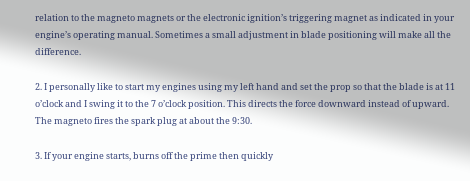relation to the magneto magnets or the electronic ignition’s triggering magnet as indicated in your engine’s operating manual. Sometimes a small adjustment in blade positioning will make all the difference.

2. I personally like to start my engines using my left hand and set the prop so that the blade is at 11 o’clock and I swing it to the 7 o’clock position. This directs the force downward instead of upward. The magneto fires the spark plug at about the 9:30.

3. If your engine starts, burns off the prime then quickly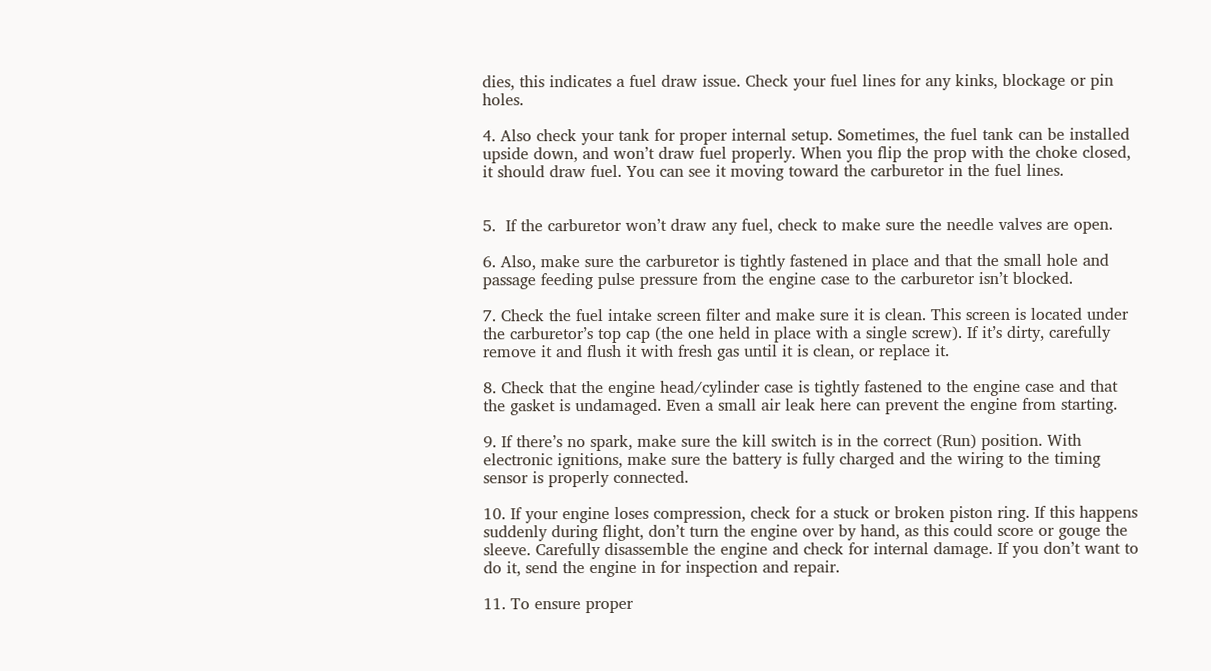dies, this indicates a fuel draw issue. Check your fuel lines for any kinks, blockage or pin holes.

4. Also check your tank for proper internal setup. Sometimes, the fuel tank can be installed upside down, and won’t draw fuel properly. When you flip the prop with the choke closed, it should draw fuel. You can see it moving toward the carburetor in the fuel lines.


5.  If the carburetor won’t draw any fuel, check to make sure the needle valves are open.

6. Also, make sure the carburetor is tightly fastened in place and that the small hole and passage feeding pulse pressure from the engine case to the carburetor isn’t blocked.

7. Check the fuel intake screen filter and make sure it is clean. This screen is located under the carburetor’s top cap (the one held in place with a single screw). If it’s dirty, carefully remove it and flush it with fresh gas until it is clean, or replace it.

8. Check that the engine head/cylinder case is tightly fastened to the engine case and that the gasket is undamaged. Even a small air leak here can prevent the engine from starting.

9. If there’s no spark, make sure the kill switch is in the correct (Run) position. With electronic ignitions, make sure the battery is fully charged and the wiring to the timing sensor is properly connected.

10. If your engine loses compression, check for a stuck or broken piston ring. If this happens suddenly during flight, don’t turn the engine over by hand, as this could score or gouge the sleeve. Carefully disassemble the engine and check for internal damage. If you don’t want to do it, send the engine in for inspection and repair.

11. To ensure proper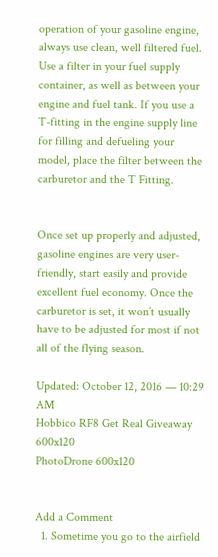operation of your gasoline engine, always use clean, well filtered fuel. Use a filter in your fuel supply container, as well as between your engine and fuel tank. If you use a T-fitting in the engine supply line for filling and defueling your model, place the filter between the carburetor and the T Fitting.


Once set up properly and adjusted, gasoline engines are very user-friendly, start easily and provide excellent fuel economy. Once the carburetor is set, it won’t usually have to be adjusted for most if not all of the flying season.

Updated: October 12, 2016 — 10:29 AM
Hobbico RF8 Get Real Giveaway 600x120
PhotoDrone 600x120


Add a Comment
  1. Sometime you go to the airfield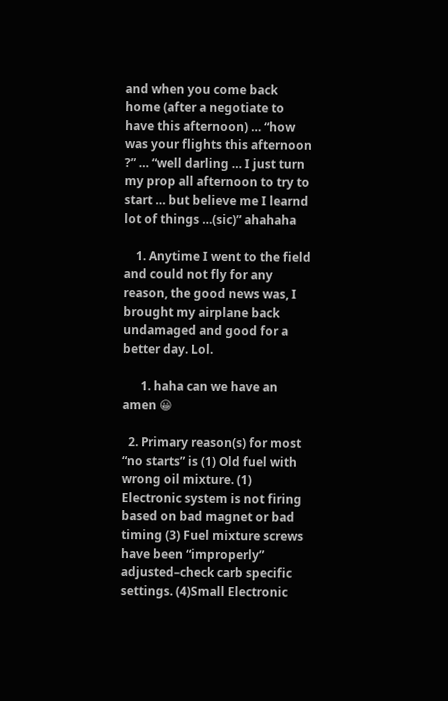and when you come back home (after a negotiate to have this afternoon) … “how was your flights this afternoon ?” … “well darling … I just turn my prop all afternoon to try to start … but believe me I learnd lot of things …(sic)” ahahaha

    1. Anytime I went to the field and could not fly for any reason, the good news was, I brought my airplane back undamaged and good for a better day. Lol.

      1. haha can we have an amen 😀

  2. Primary reason(s) for most “no starts” is (1) Old fuel with wrong oil mixture. (1) Electronic system is not firing based on bad magnet or bad timing (3) Fuel mixture screws have been “improperly” adjusted–check carb specific settings. (4)Small Electronic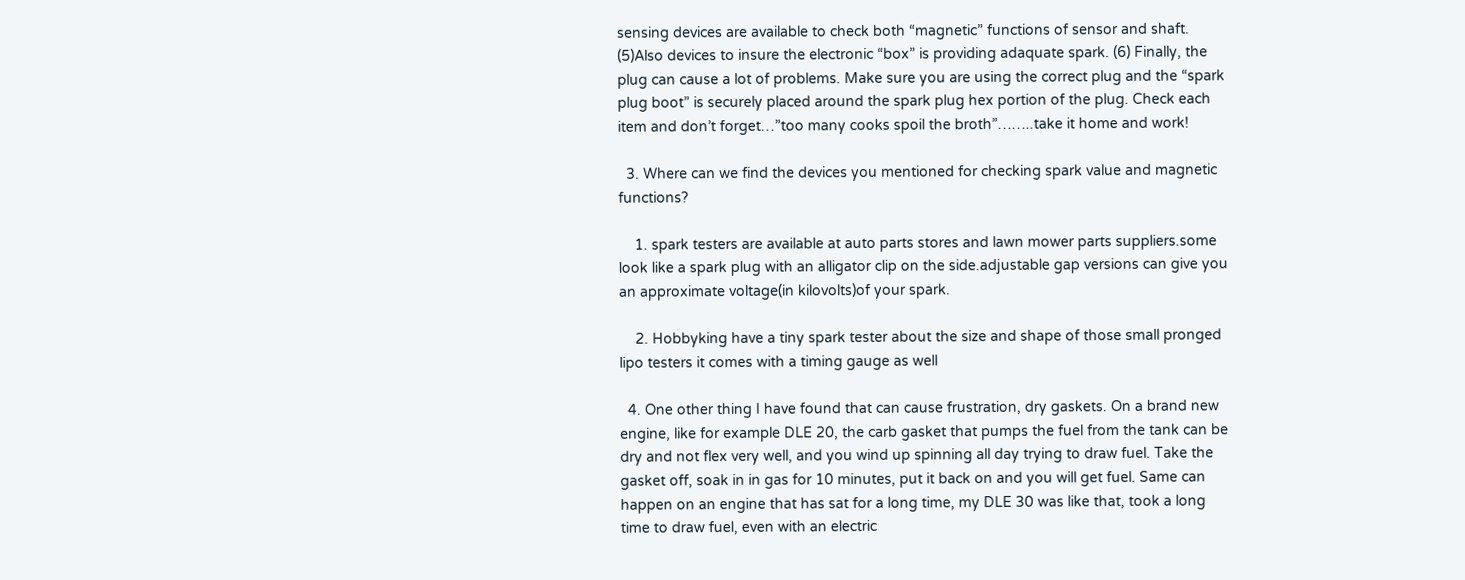sensing devices are available to check both “magnetic” functions of sensor and shaft. (5)Also devices to insure the electronic “box” is providing adaquate spark. (6) Finally, the plug can cause a lot of problems. Make sure you are using the correct plug and the “spark plug boot” is securely placed around the spark plug hex portion of the plug. Check each item and don’t forget…”too many cooks spoil the broth”……..take it home and work!

  3. Where can we find the devices you mentioned for checking spark value and magnetic functions?

    1. spark testers are available at auto parts stores and lawn mower parts suppliers.some look like a spark plug with an alligator clip on the side.adjustable gap versions can give you an approximate voltage(in kilovolts)of your spark.

    2. Hobbyking have a tiny spark tester about the size and shape of those small pronged lipo testers it comes with a timing gauge as well

  4. One other thing I have found that can cause frustration, dry gaskets. On a brand new engine, like for example DLE 20, the carb gasket that pumps the fuel from the tank can be dry and not flex very well, and you wind up spinning all day trying to draw fuel. Take the gasket off, soak in in gas for 10 minutes, put it back on and you will get fuel. Same can happen on an engine that has sat for a long time, my DLE 30 was like that, took a long time to draw fuel, even with an electric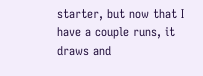starter, but now that I have a couple runs, it draws and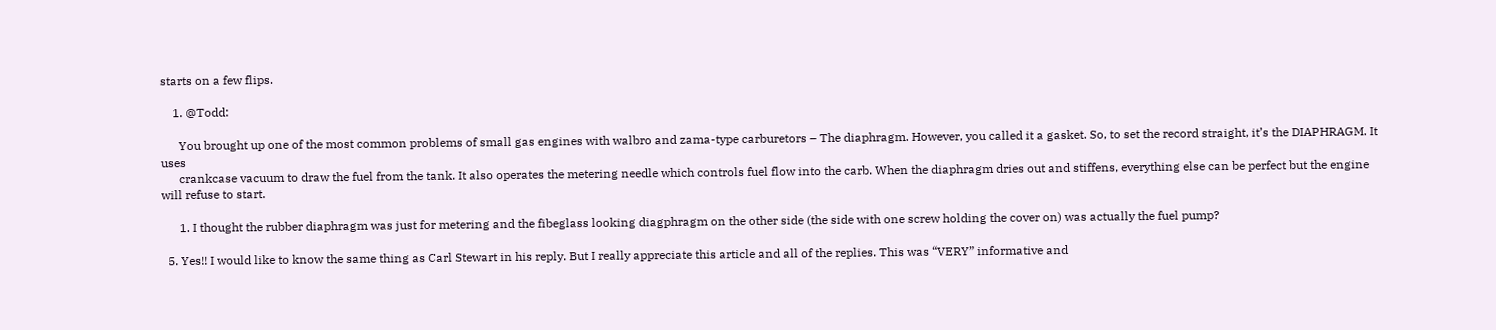starts on a few flips.

    1. @Todd:

      You brought up one of the most common problems of small gas engines with walbro and zama-type carburetors – The diaphragm. However, you called it a gasket. So, to set the record straight, it’s the DIAPHRAGM. It uses
      crankcase vacuum to draw the fuel from the tank. It also operates the metering needle which controls fuel flow into the carb. When the diaphragm dries out and stiffens, everything else can be perfect but the engine will refuse to start.

      1. I thought the rubber diaphragm was just for metering and the fibeglass looking diagphragm on the other side (the side with one screw holding the cover on) was actually the fuel pump?

  5. Yes!! I would like to know the same thing as Carl Stewart in his reply. But I really appreciate this article and all of the replies. This was “VERY” informative and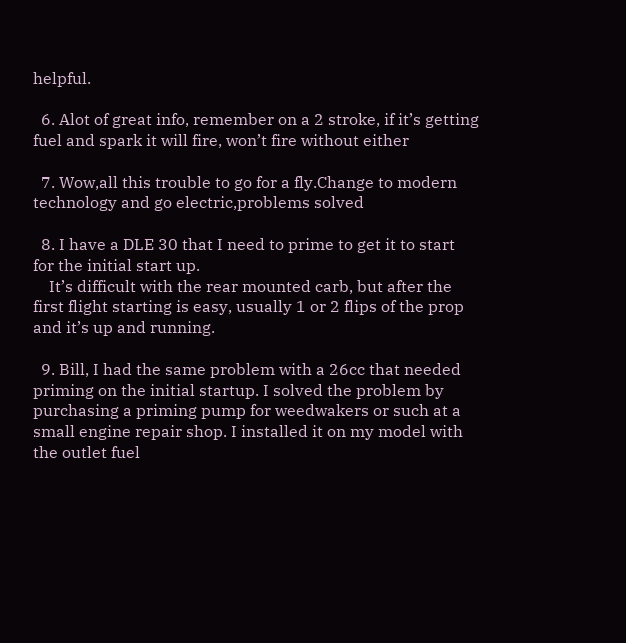helpful.

  6. Alot of great info, remember on a 2 stroke, if it’s getting fuel and spark it will fire, won’t fire without either

  7. Wow,all this trouble to go for a fly.Change to modern technology and go electric,problems solved

  8. I have a DLE 30 that I need to prime to get it to start for the initial start up.
    It’s difficult with the rear mounted carb, but after the first flight starting is easy, usually 1 or 2 flips of the prop and it’s up and running.

  9. Bill, I had the same problem with a 26cc that needed priming on the initial startup. I solved the problem by purchasing a priming pump for weedwakers or such at a small engine repair shop. I installed it on my model with the outlet fuel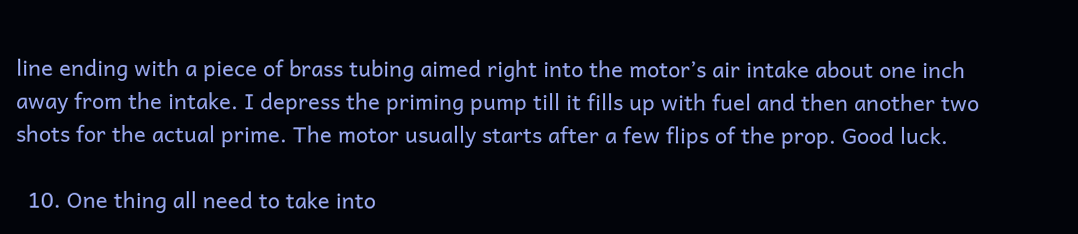line ending with a piece of brass tubing aimed right into the motor’s air intake about one inch away from the intake. I depress the priming pump till it fills up with fuel and then another two shots for the actual prime. The motor usually starts after a few flips of the prop. Good luck.

  10. One thing all need to take into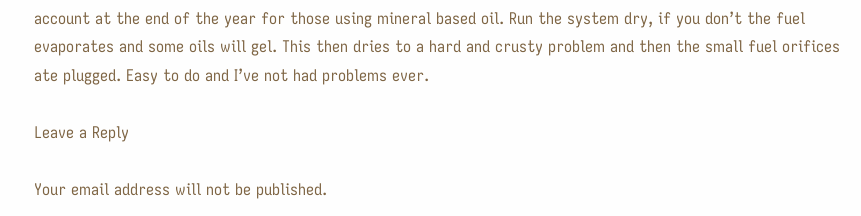account at the end of the year for those using mineral based oil. Run the system dry, if you don’t the fuel evaporates and some oils will gel. This then dries to a hard and crusty problem and then the small fuel orifices ate plugged. Easy to do and I’ve not had problems ever.

Leave a Reply

Your email address will not be published.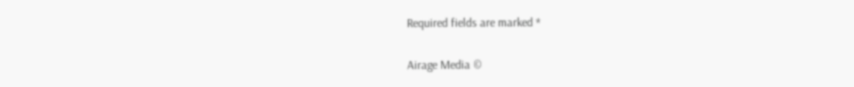Required fields are marked *

Airage Media ©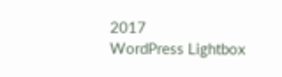2017
WordPress Lightbox